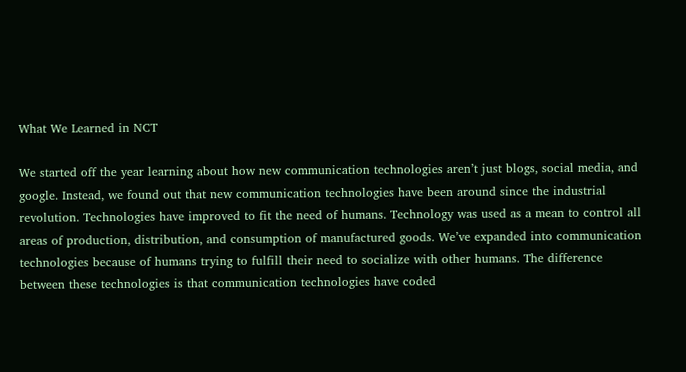What We Learned in NCT

We started off the year learning about how new communication technologies aren’t just blogs, social media, and google. Instead, we found out that new communication technologies have been around since the industrial revolution. Technologies have improved to fit the need of humans. Technology was used as a mean to control all areas of production, distribution, and consumption of manufactured goods. We’ve expanded into communication technologies because of humans trying to fulfill their need to socialize with other humans. The difference between these technologies is that communication technologies have coded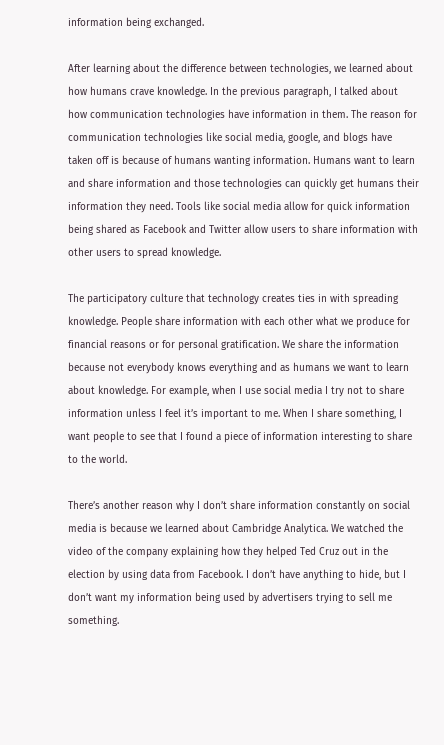information being exchanged.

After learning about the difference between technologies, we learned about how humans crave knowledge. In the previous paragraph, I talked about how communication technologies have information in them. The reason for communication technologies like social media, google, and blogs have taken off is because of humans wanting information. Humans want to learn and share information and those technologies can quickly get humans their information they need. Tools like social media allow for quick information being shared as Facebook and Twitter allow users to share information with other users to spread knowledge.

The participatory culture that technology creates ties in with spreading knowledge. People share information with each other what we produce for financial reasons or for personal gratification. We share the information because not everybody knows everything and as humans we want to learn about knowledge. For example, when I use social media I try not to share information unless I feel it’s important to me. When I share something, I want people to see that I found a piece of information interesting to share to the world.

There’s another reason why I don’t share information constantly on social media is because we learned about Cambridge Analytica. We watched the video of the company explaining how they helped Ted Cruz out in the election by using data from Facebook. I don’t have anything to hide, but I don’t want my information being used by advertisers trying to sell me something.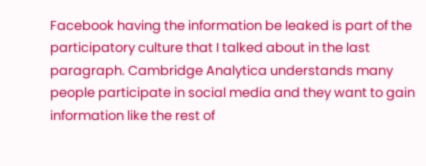Facebook having the information be leaked is part of the participatory culture that I talked about in the last paragraph. Cambridge Analytica understands many people participate in social media and they want to gain information like the rest of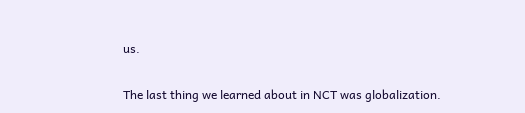us.

The last thing we learned about in NCT was globalization.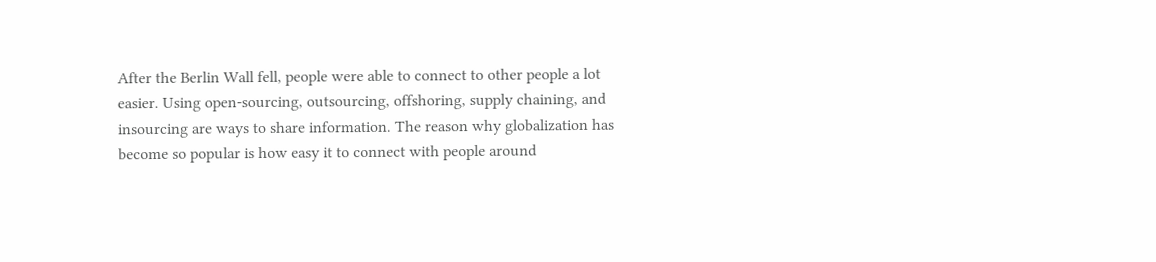After the Berlin Wall fell, people were able to connect to other people a lot easier. Using open-sourcing, outsourcing, offshoring, supply chaining, and insourcing are ways to share information. The reason why globalization has become so popular is how easy it to connect with people around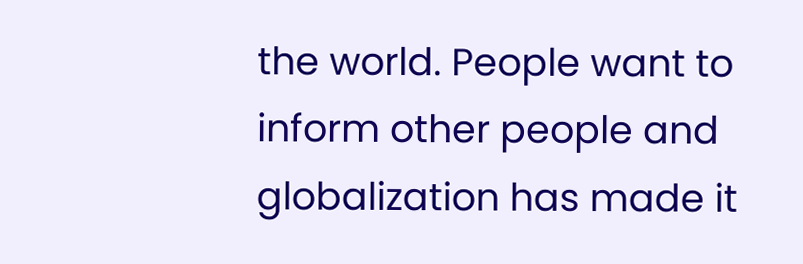the world. People want to inform other people and globalization has made it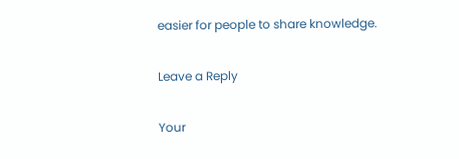easier for people to share knowledge.

Leave a Reply

Your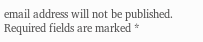email address will not be published. Required fields are marked *